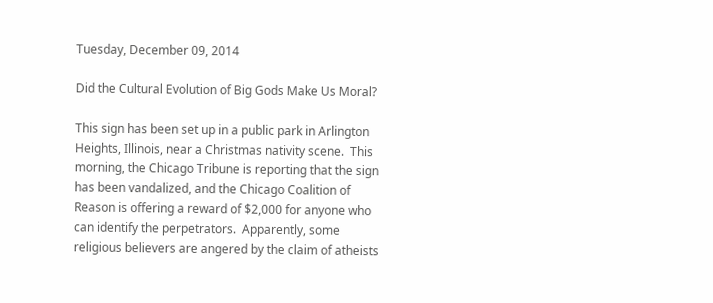Tuesday, December 09, 2014

Did the Cultural Evolution of Big Gods Make Us Moral?

This sign has been set up in a public park in Arlington Heights, Illinois, near a Christmas nativity scene.  This morning, the Chicago Tribune is reporting that the sign has been vandalized, and the Chicago Coalition of Reason is offering a reward of $2,000 for anyone who can identify the perpetrators.  Apparently, some religious believers are angered by the claim of atheists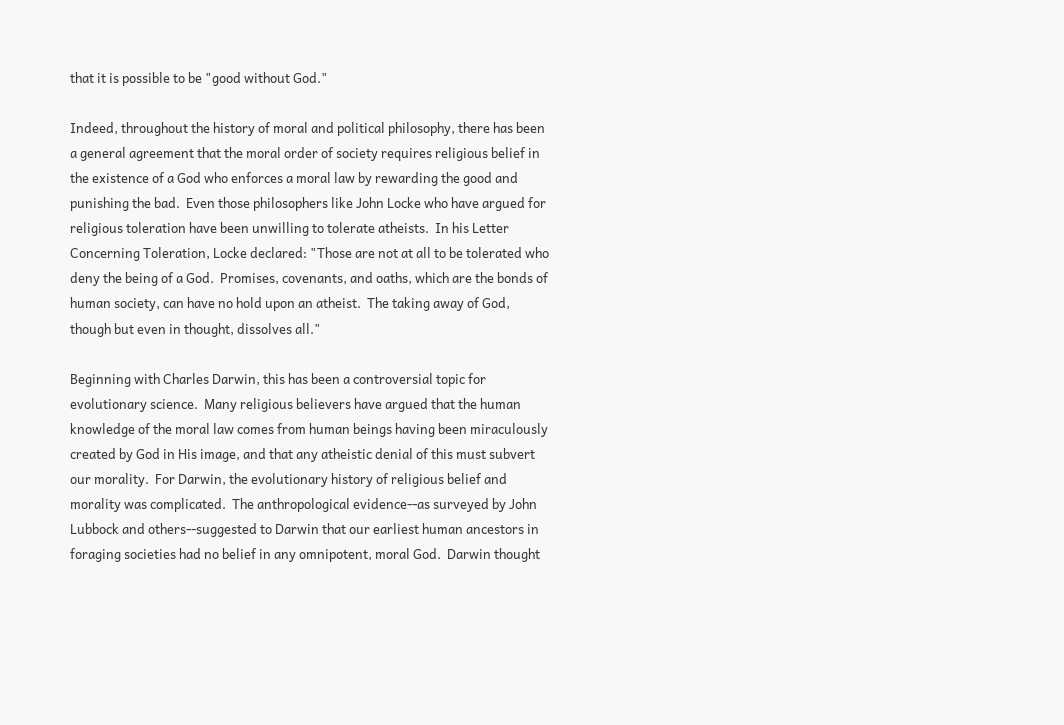that it is possible to be "good without God."

Indeed, throughout the history of moral and political philosophy, there has been a general agreement that the moral order of society requires religious belief in the existence of a God who enforces a moral law by rewarding the good and punishing the bad.  Even those philosophers like John Locke who have argued for religious toleration have been unwilling to tolerate atheists.  In his Letter Concerning Toleration, Locke declared: "Those are not at all to be tolerated who deny the being of a God.  Promises, covenants, and oaths, which are the bonds of human society, can have no hold upon an atheist.  The taking away of God, though but even in thought, dissolves all."

Beginning with Charles Darwin, this has been a controversial topic for evolutionary science.  Many religious believers have argued that the human knowledge of the moral law comes from human beings having been miraculously created by God in His image, and that any atheistic denial of this must subvert our morality.  For Darwin, the evolutionary history of religious belief and morality was complicated.  The anthropological evidence--as surveyed by John Lubbock and others--suggested to Darwin that our earliest human ancestors in foraging societies had no belief in any omnipotent, moral God.  Darwin thought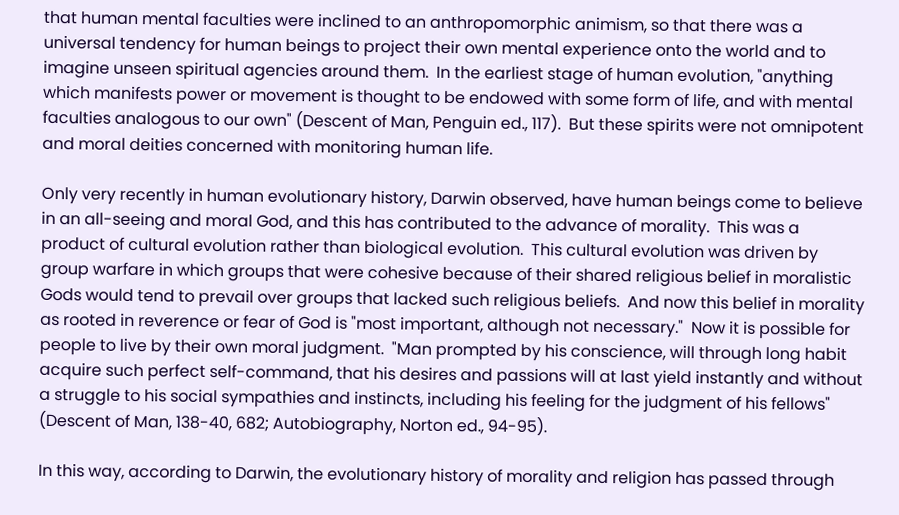that human mental faculties were inclined to an anthropomorphic animism, so that there was a universal tendency for human beings to project their own mental experience onto the world and to imagine unseen spiritual agencies around them.  In the earliest stage of human evolution, "anything which manifests power or movement is thought to be endowed with some form of life, and with mental faculties analogous to our own" (Descent of Man, Penguin ed., 117).  But these spirits were not omnipotent and moral deities concerned with monitoring human life.

Only very recently in human evolutionary history, Darwin observed, have human beings come to believe in an all-seeing and moral God, and this has contributed to the advance of morality.  This was a product of cultural evolution rather than biological evolution.  This cultural evolution was driven by group warfare in which groups that were cohesive because of their shared religious belief in moralistic Gods would tend to prevail over groups that lacked such religious beliefs.  And now this belief in morality as rooted in reverence or fear of God is "most important, although not necessary."  Now it is possible for people to live by their own moral judgment.  "Man prompted by his conscience, will through long habit acquire such perfect self-command, that his desires and passions will at last yield instantly and without a struggle to his social sympathies and instincts, including his feeling for the judgment of his fellows" (Descent of Man, 138-40, 682; Autobiography, Norton ed., 94-95).

In this way, according to Darwin, the evolutionary history of morality and religion has passed through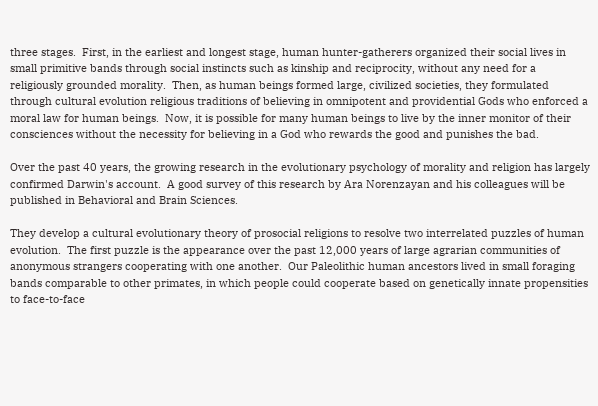three stages.  First, in the earliest and longest stage, human hunter-gatherers organized their social lives in small primitive bands through social instincts such as kinship and reciprocity, without any need for a religiously grounded morality.  Then, as human beings formed large, civilized societies, they formulated through cultural evolution religious traditions of believing in omnipotent and providential Gods who enforced a moral law for human beings.  Now, it is possible for many human beings to live by the inner monitor of their consciences without the necessity for believing in a God who rewards the good and punishes the bad.

Over the past 40 years, the growing research in the evolutionary psychology of morality and religion has largely confirmed Darwin's account.  A good survey of this research by Ara Norenzayan and his colleagues will be published in Behavioral and Brain Sciences.

They develop a cultural evolutionary theory of prosocial religions to resolve two interrelated puzzles of human evolution.  The first puzzle is the appearance over the past 12,000 years of large agrarian communities of anonymous strangers cooperating with one another.  Our Paleolithic human ancestors lived in small foraging bands comparable to other primates, in which people could cooperate based on genetically innate propensities to face-to-face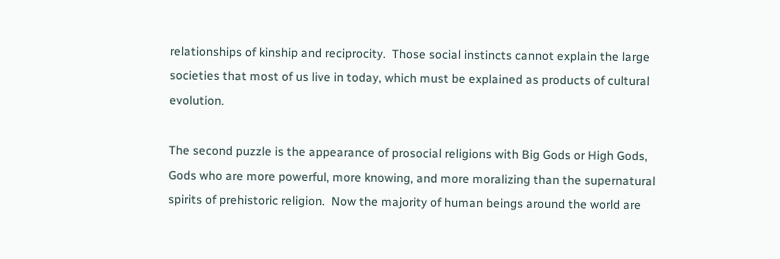relationships of kinship and reciprocity.  Those social instincts cannot explain the large societies that most of us live in today, which must be explained as products of cultural evolution.

The second puzzle is the appearance of prosocial religions with Big Gods or High Gods, Gods who are more powerful, more knowing, and more moralizing than the supernatural spirits of prehistoric religion.  Now the majority of human beings around the world are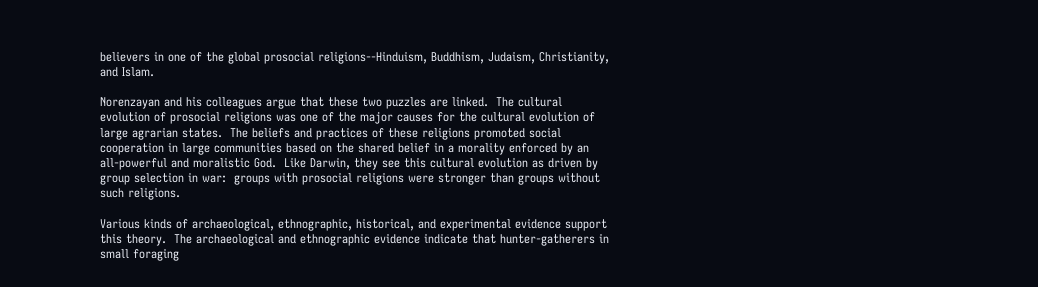believers in one of the global prosocial religions--Hinduism, Buddhism, Judaism, Christianity, and Islam.

Norenzayan and his colleagues argue that these two puzzles are linked.  The cultural evolution of prosocial religions was one of the major causes for the cultural evolution of large agrarian states.  The beliefs and practices of these religions promoted social cooperation in large communities based on the shared belief in a morality enforced by an all-powerful and moralistic God.  Like Darwin, they see this cultural evolution as driven by group selection in war:  groups with prosocial religions were stronger than groups without such religions.

Various kinds of archaeological, ethnographic, historical, and experimental evidence support this theory.  The archaeological and ethnographic evidence indicate that hunter-gatherers in small foraging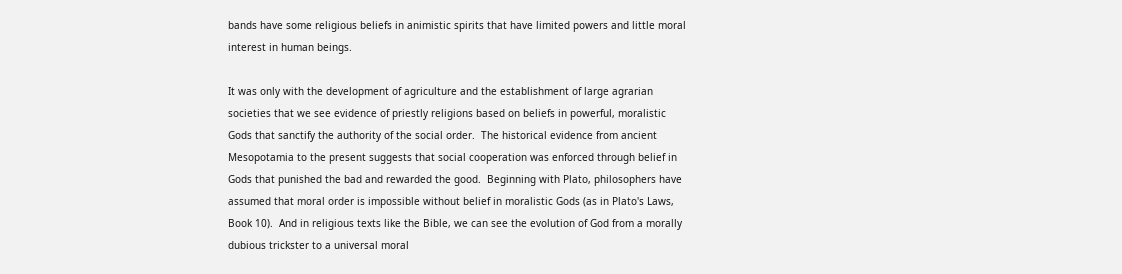bands have some religious beliefs in animistic spirits that have limited powers and little moral interest in human beings.

It was only with the development of agriculture and the establishment of large agrarian societies that we see evidence of priestly religions based on beliefs in powerful, moralistic Gods that sanctify the authority of the social order.  The historical evidence from ancient Mesopotamia to the present suggests that social cooperation was enforced through belief in Gods that punished the bad and rewarded the good.  Beginning with Plato, philosophers have assumed that moral order is impossible without belief in moralistic Gods (as in Plato's Laws, Book 10).  And in religious texts like the Bible, we can see the evolution of God from a morally dubious trickster to a universal moral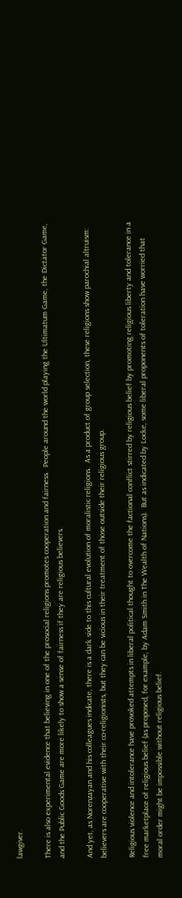lawgiver.

There is also experimental evidence that believing in one of the prosocial religions promotes cooperation and fairness.  People around the world playing the Ultimatum Game, the Dictator Game, and the Public Goods Game are more likely to show a sense of fairness if they are religious believers.

And yet, as Norenzayan and his colleagues indicate, there is a dark side to this cultural evolution of moralistic religions.  As a product of group selection, these religions show parochial altruism:  believers are cooperative with their co-religionists, but they can be vicious in their treatment of those outside their religious group.

Religious violence and intolerance have provoked attempts in liberal political thought to overcome the factional conflict stirred by religious belief by promoting religious liberty and tolerance in a free marketplace of religious belief (as proposed, for example, by Adam Smith in The Wealth of Nations).  But as indicated by Locke, some liberal proponents of toleration have worried that moral order might be impossible without religious belief.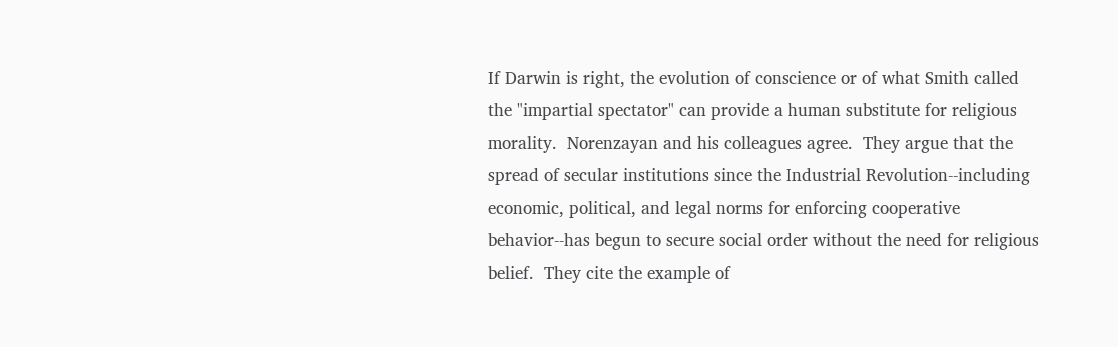If Darwin is right, the evolution of conscience or of what Smith called the "impartial spectator" can provide a human substitute for religious morality.  Norenzayan and his colleagues agree.  They argue that the spread of secular institutions since the Industrial Revolution--including economic, political, and legal norms for enforcing cooperative behavior--has begun to secure social order without the need for religious belief.  They cite the example of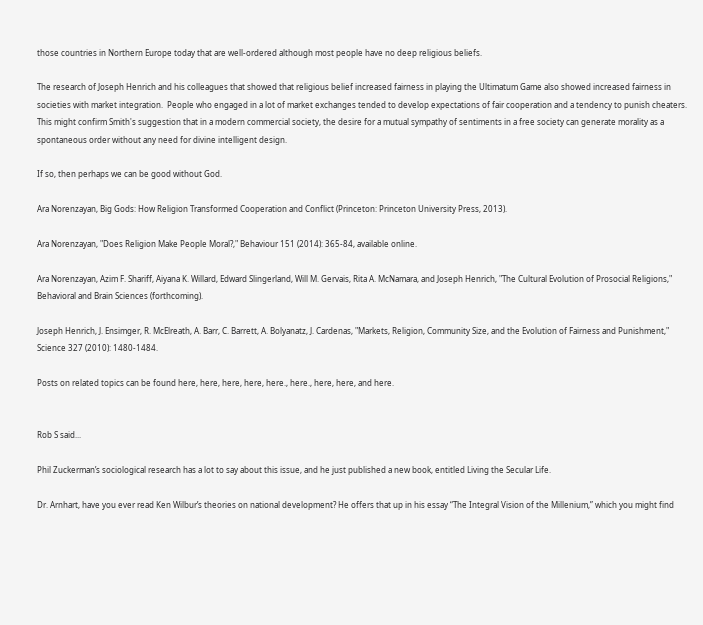those countries in Northern Europe today that are well-ordered although most people have no deep religious beliefs.

The research of Joseph Henrich and his colleagues that showed that religious belief increased fairness in playing the Ultimatum Game also showed increased fairness in societies with market integration.  People who engaged in a lot of market exchanges tended to develop expectations of fair cooperation and a tendency to punish cheaters.  This might confirm Smith's suggestion that in a modern commercial society, the desire for a mutual sympathy of sentiments in a free society can generate morality as a spontaneous order without any need for divine intelligent design.

If so, then perhaps we can be good without God.

Ara Norenzayan, Big Gods: How Religion Transformed Cooperation and Conflict (Princeton: Princeton University Press, 2013).

Ara Norenzayan, "Does Religion Make People Moral?," Behaviour 151 (2014): 365-84, available online.

Ara Norenzayan, Azim F. Shariff, Aiyana K. Willard, Edward Slingerland, Will M. Gervais, Rita A. McNamara, and Joseph Henrich, "The Cultural Evolution of Prosocial Religions," Behavioral and Brain Sciences (forthcoming).

Joseph Henrich, J. Ensimger, R. McElreath, A. Barr, C. Barrett, A. Bolyanatz, J. Cardenas, "Markets, Religion, Community Size, and the Evolution of Fairness and Punishment," Science 327 (2010): 1480-1484.

Posts on related topics can be found here, here, here, here, here., here., here, here, and here.


Rob S said...

Phil Zuckerman’s sociological research has a lot to say about this issue, and he just published a new book, entitled Living the Secular Life.

Dr. Arnhart, have you ever read Ken Wilbur’s theories on national development? He offers that up in his essay “The Integral Vision of the Millenium,” which you might find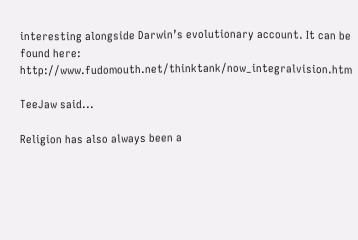interesting alongside Darwin’s evolutionary account. It can be found here: http://www.fudomouth.net/thinktank/now_integralvision.htm

TeeJaw said...

Religion has also always been a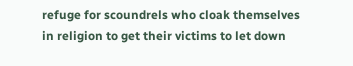refuge for scoundrels who cloak themselves in religion to get their victims to let down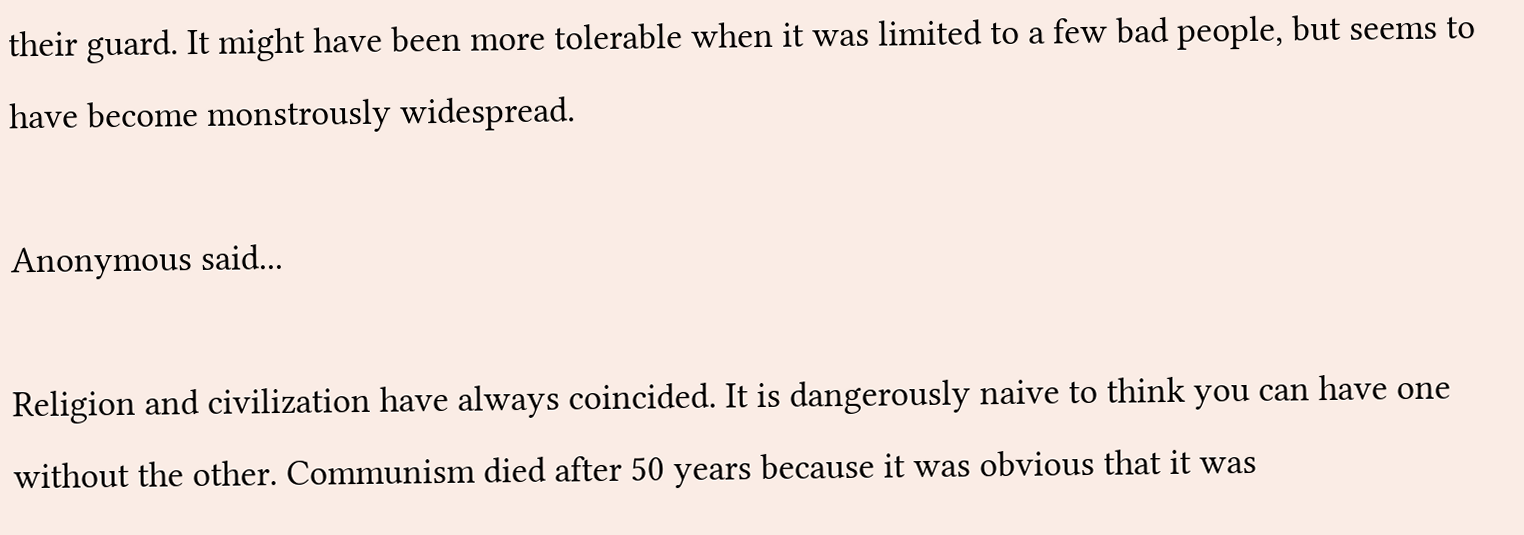their guard. It might have been more tolerable when it was limited to a few bad people, but seems to have become monstrously widespread.

Anonymous said...

Religion and civilization have always coincided. It is dangerously naive to think you can have one without the other. Communism died after 50 years because it was obvious that it was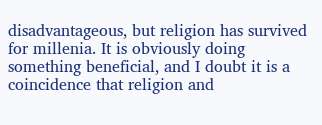disadvantageous, but religion has survived for millenia. It is obviously doing something beneficial, and I doubt it is a coincidence that religion and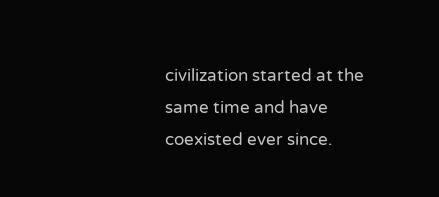civilization started at the same time and have coexisted ever since.